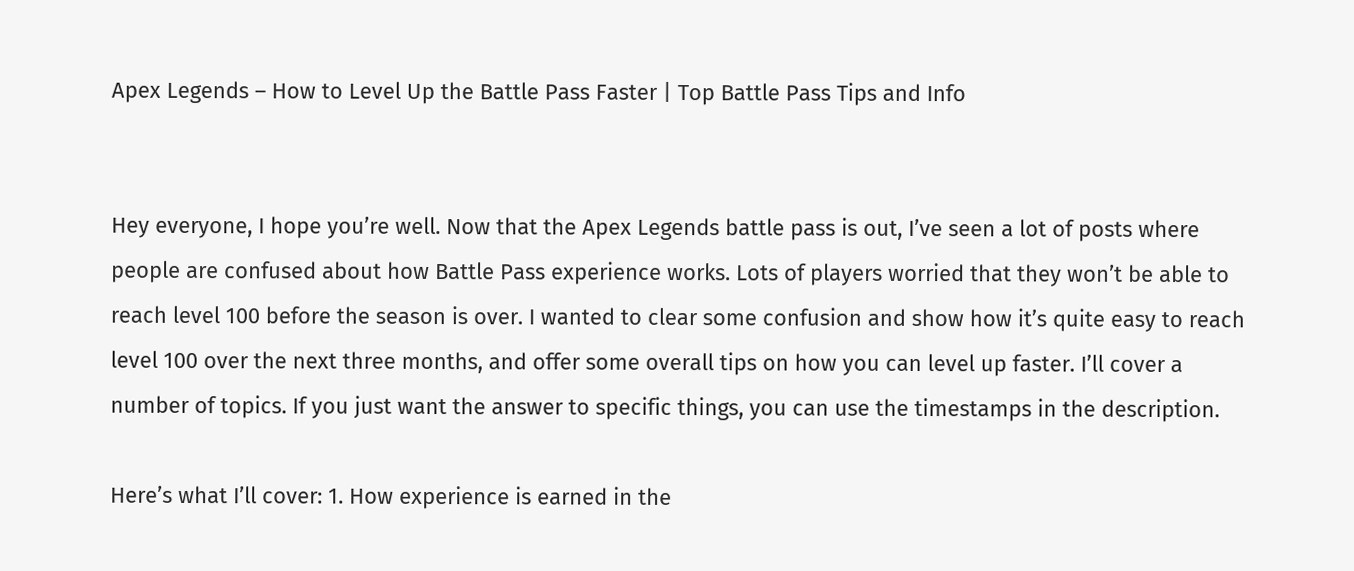Apex Legends – How to Level Up the Battle Pass Faster | Top Battle Pass Tips and Info


Hey everyone, I hope you’re well. Now that the Apex Legends battle pass is out, I’ve seen a lot of posts where people are confused about how Battle Pass experience works. Lots of players worried that they won’t be able to reach level 100 before the season is over. I wanted to clear some confusion and show how it’s quite easy to reach level 100 over the next three months, and offer some overall tips on how you can level up faster. I’ll cover a number of topics. If you just want the answer to specific things, you can use the timestamps in the description.

Here’s what I’ll cover: 1. How experience is earned in the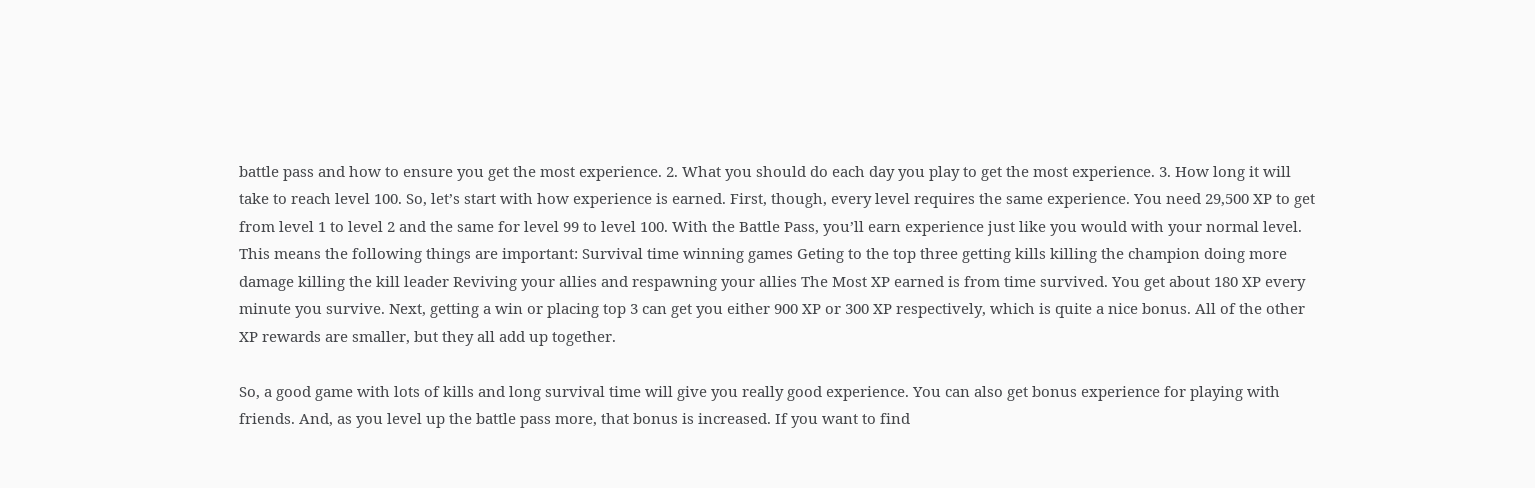battle pass and how to ensure you get the most experience. 2. What you should do each day you play to get the most experience. 3. How long it will take to reach level 100. So, let’s start with how experience is earned. First, though, every level requires the same experience. You need 29,500 XP to get from level 1 to level 2 and the same for level 99 to level 100. With the Battle Pass, you’ll earn experience just like you would with your normal level. This means the following things are important: Survival time winning games Geting to the top three getting kills killing the champion doing more damage killing the kill leader Reviving your allies and respawning your allies The Most XP earned is from time survived. You get about 180 XP every minute you survive. Next, getting a win or placing top 3 can get you either 900 XP or 300 XP respectively, which is quite a nice bonus. All of the other XP rewards are smaller, but they all add up together.

So, a good game with lots of kills and long survival time will give you really good experience. You can also get bonus experience for playing with friends. And, as you level up the battle pass more, that bonus is increased. If you want to find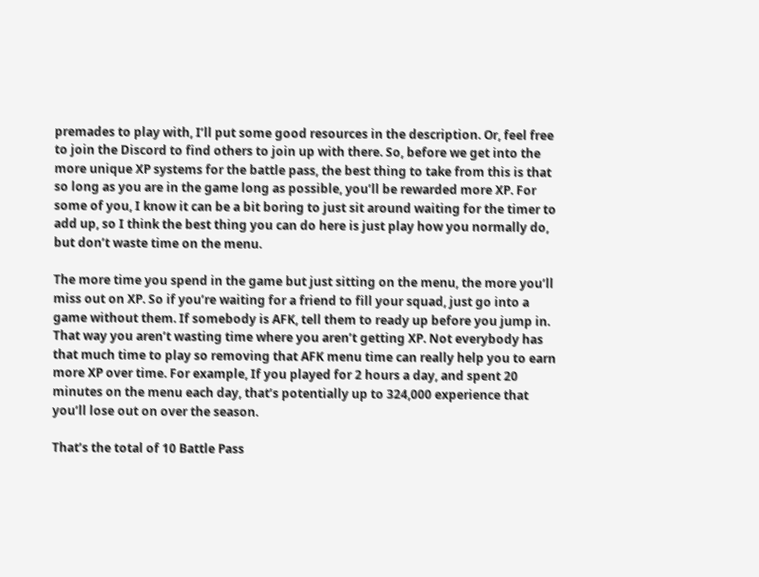premades to play with, I’ll put some good resources in the description. Or, feel free to join the Discord to find others to join up with there. So, before we get into the more unique XP systems for the battle pass, the best thing to take from this is that so long as you are in the game long as possible, you’ll be rewarded more XP. For some of you, I know it can be a bit boring to just sit around waiting for the timer to add up, so I think the best thing you can do here is just play how you normally do, but don’t waste time on the menu.

The more time you spend in the game but just sitting on the menu, the more you’ll miss out on XP. So if you’re waiting for a friend to fill your squad, just go into a game without them. If somebody is AFK, tell them to ready up before you jump in. That way you aren’t wasting time where you aren’t getting XP. Not everybody has that much time to play so removing that AFK menu time can really help you to earn more XP over time. For example, If you played for 2 hours a day, and spent 20 minutes on the menu each day, that’s potentially up to 324,000 experience that you’ll lose out on over the season.

That’s the total of 10 Battle Pass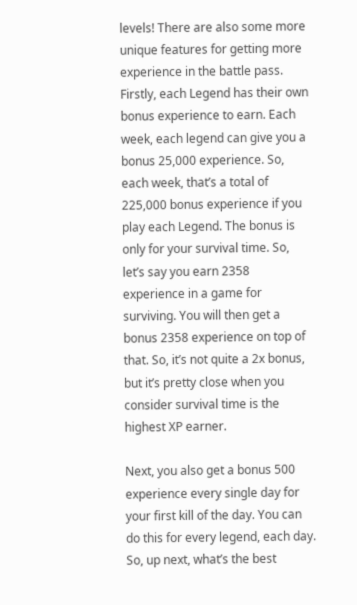levels! There are also some more unique features for getting more experience in the battle pass. Firstly, each Legend has their own bonus experience to earn. Each week, each legend can give you a bonus 25,000 experience. So, each week, that’s a total of 225,000 bonus experience if you play each Legend. The bonus is only for your survival time. So, let’s say you earn 2358 experience in a game for surviving. You will then get a bonus 2358 experience on top of that. So, it’s not quite a 2x bonus, but it’s pretty close when you consider survival time is the highest XP earner.

Next, you also get a bonus 500 experience every single day for your first kill of the day. You can do this for every legend, each day. So, up next, what’s the best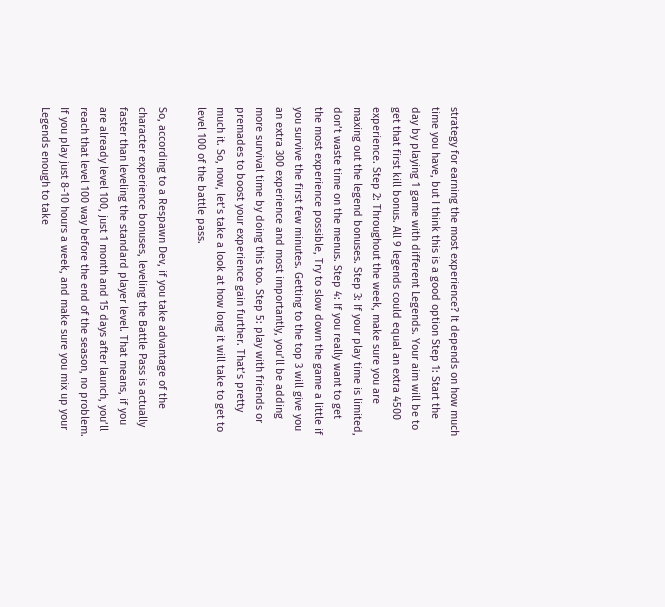strategy for earning the most experience? It depends on how much time you have, but I think this is a good option Step 1: Start the day by playing 1 game with different Legends. Your aim will be to get that first kill bonus. All 9 legends could equal an extra 4500 experience. Step 2: Throughout the week, make sure you are maxing out the legend bonuses. Step 3: If your play time is limited, don’t waste time on the menus. Step 4: If you really want to get the most experience possible, Try to slow down the game a little if you survive the first few minutes. Getting to the top 3 will give you an extra 300 experience and most importantly, you’ll be adding more survival time by doing this too. Step 5: play with friends or premades to boost your experience gain further. That’s pretty much it. So, now, let’s take a look at how long it will take to get to level 100 of the battle pass.

So, according to a Respawn Dev, if you take advantage of the character experience bonuses, leveling the Battle Pass is actually faster than leveling the standard player level. That means, if you are already level 100, just 1 month and 15 days after launch, you’ll reach that level 100 way before the end of the season, no problem. If you play just 8-10 hours a week, and make sure you mix up your Legends enough to take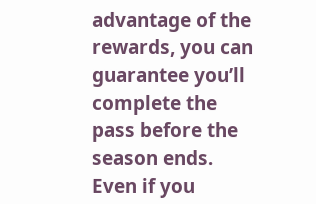advantage of the rewards, you can guarantee you’ll complete the pass before the season ends. Even if you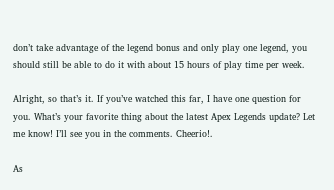don’t take advantage of the legend bonus and only play one legend, you should still be able to do it with about 15 hours of play time per week.

Alright, so that’s it. If you’ve watched this far, I have one question for you. What’s your favorite thing about the latest Apex Legends update? Let me know! I’ll see you in the comments. Cheerio!.

As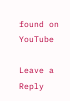found on YouTube

Leave a Reply